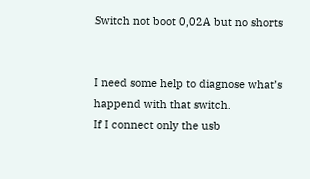Switch not boot 0,02A but no shorts


I need some help to diagnose what’s happend with that switch.
If I connect only the usb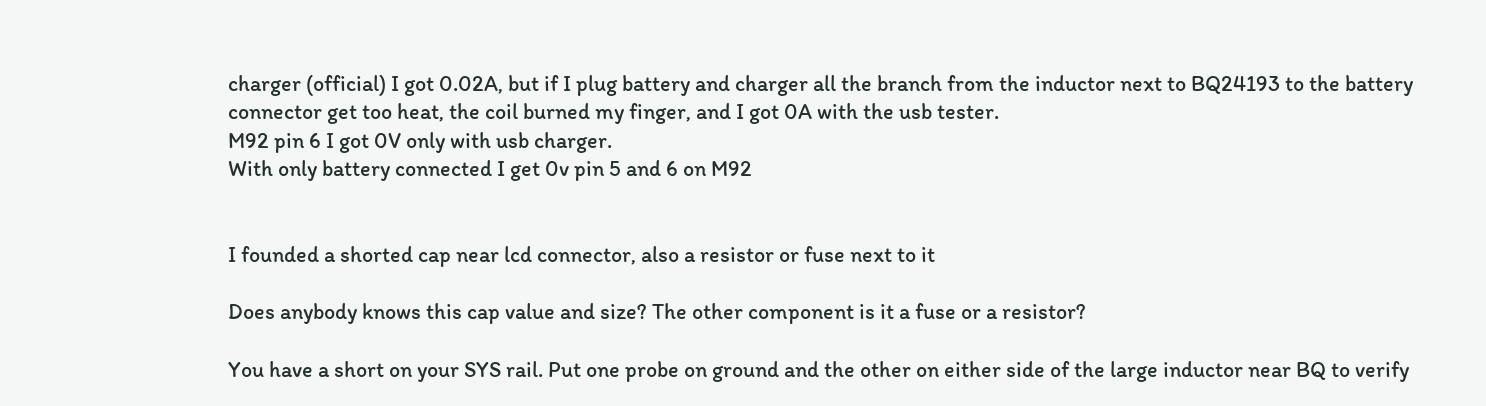charger (official) I got 0.02A, but if I plug battery and charger all the branch from the inductor next to BQ24193 to the battery connector get too heat, the coil burned my finger, and I got 0A with the usb tester.
M92 pin 6 I got 0V only with usb charger.
With only battery connected I get 0v pin 5 and 6 on M92


I founded a shorted cap near lcd connector, also a resistor or fuse next to it

Does anybody knows this cap value and size? The other component is it a fuse or a resistor?

You have a short on your SYS rail. Put one probe on ground and the other on either side of the large inductor near BQ to verify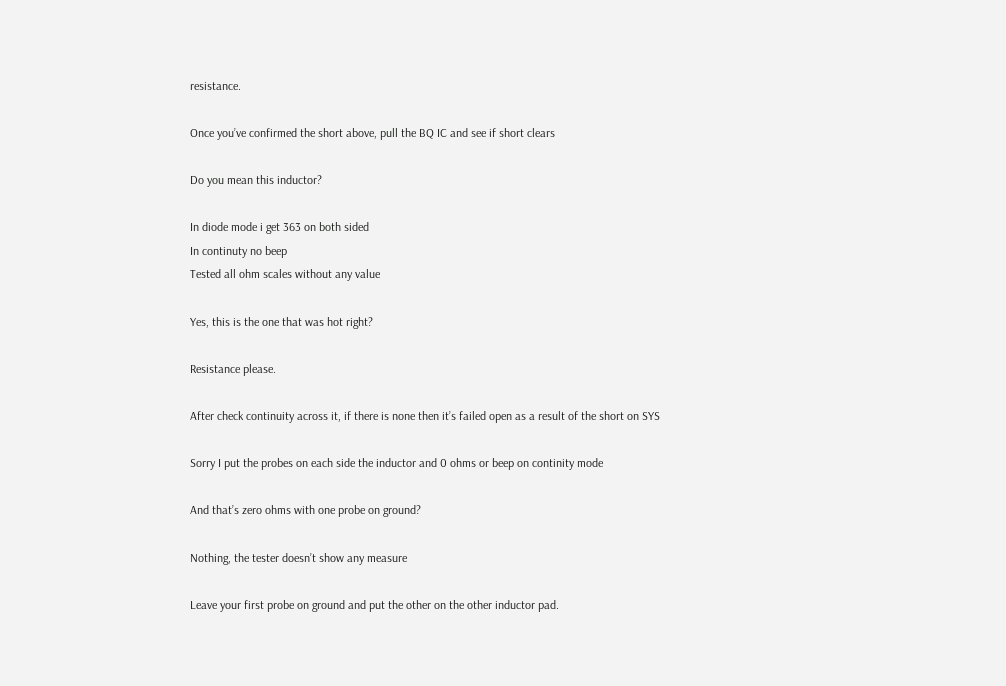resistance.

Once you’ve confirmed the short above, pull the BQ IC and see if short clears

Do you mean this inductor?

In diode mode i get 363 on both sided
In continuty no beep
Tested all ohm scales without any value

Yes, this is the one that was hot right?

Resistance please.

After check continuity across it, if there is none then it’s failed open as a result of the short on SYS

Sorry I put the probes on each side the inductor and 0 ohms or beep on continity mode

And that’s zero ohms with one probe on ground?

Nothing, the tester doesn’t show any measure

Leave your first probe on ground and put the other on the other inductor pad.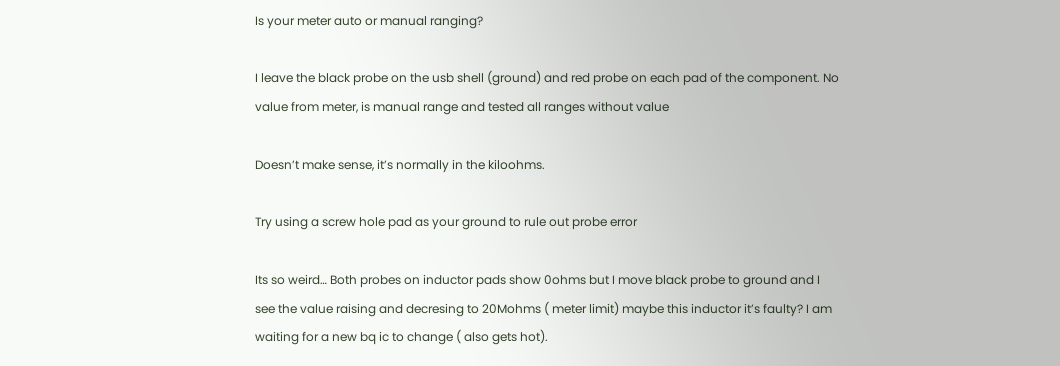Is your meter auto or manual ranging?

I leave the black probe on the usb shell (ground) and red probe on each pad of the component. No value from meter, is manual range and tested all ranges without value

Doesn’t make sense, it’s normally in the kiloohms.

Try using a screw hole pad as your ground to rule out probe error

Its so weird… Both probes on inductor pads show 0ohms but I move black probe to ground and I see the value raising and decresing to 20Mohms ( meter limit) maybe this inductor it’s faulty? I am waiting for a new bq ic to change ( also gets hot).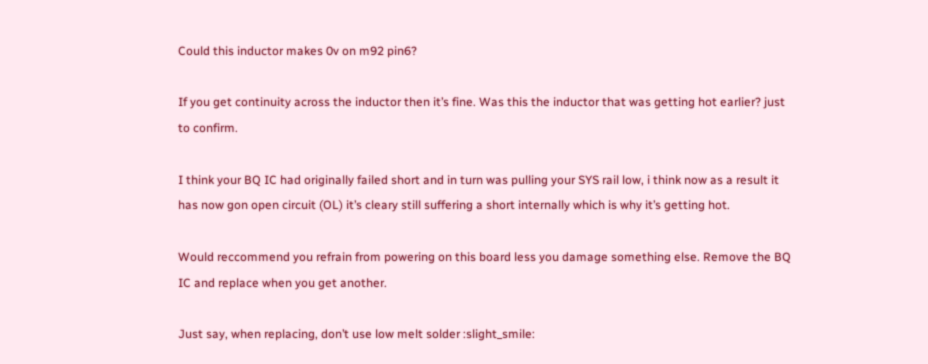Could this inductor makes 0v on m92 pin6?

If you get continuity across the inductor then it’s fine. Was this the inductor that was getting hot earlier? just to confirm.

I think your BQ IC had originally failed short and in turn was pulling your SYS rail low, i think now as a result it has now gon open circuit (OL) it’s cleary still suffering a short internally which is why it’s getting hot.

Would reccommend you refrain from powering on this board less you damage something else. Remove the BQ IC and replace when you get another.

Just say, when replacing, don’t use low melt solder :slight_smile: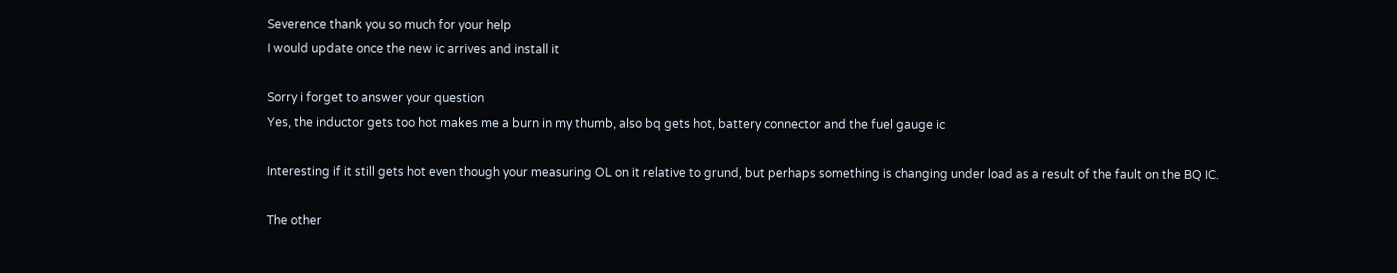Severence thank you so much for your help
I would update once the new ic arrives and install it

Sorry i forget to answer your question
Yes, the inductor gets too hot makes me a burn in my thumb, also bq gets hot, battery connector and the fuel gauge ic

Interesting if it still gets hot even though your measuring OL on it relative to grund, but perhaps something is changing under load as a result of the fault on the BQ IC.

The other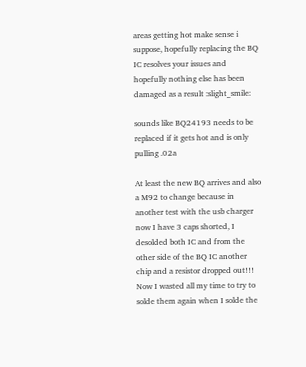areas getting hot make sense i suppose, hopefully replacing the BQ IC resolves your issues and hopefully nothing else has been damaged as a result :slight_smile:

sounds like BQ24193 needs to be replaced if it gets hot and is only pulling .02a

At least the new BQ arrives and also a M92 to change because in another test with the usb charger now I have 3 caps shorted, I desolded both IC and from the other side of the BQ IC another chip and a resistor dropped out!!!
Now I wasted all my time to try to solde them again when I solde the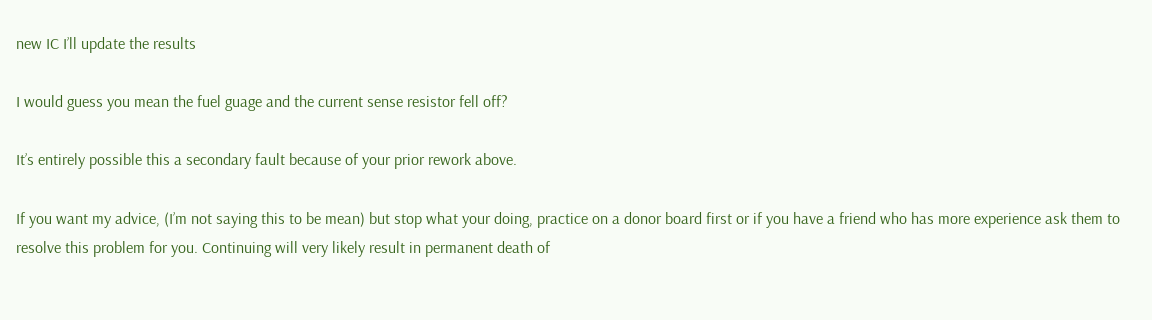new IC I’ll update the results

I would guess you mean the fuel guage and the current sense resistor fell off?

It’s entirely possible this a secondary fault because of your prior rework above.

If you want my advice, (I’m not saying this to be mean) but stop what your doing, practice on a donor board first or if you have a friend who has more experience ask them to resolve this problem for you. Continuing will very likely result in permanent death of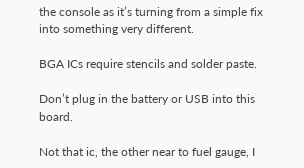the console as it’s turning from a simple fix into something very different.

BGA ICs require stencils and solder paste.

Don’t plug in the battery or USB into this board.

Not that ic, the other near to fuel gauge, I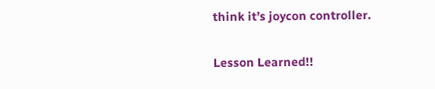think it’s joycon controller.

Lesson Learned!!